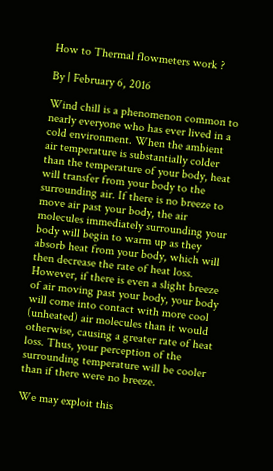How to Thermal flowmeters work ?

By | February 6, 2016

Wind chill is a phenomenon common to nearly everyone who has ever lived in a cold environment. When the ambient air temperature is substantially colder than the temperature of your body, heat will transfer from your body to the surrounding air. If there is no breeze to move air past your body, the air molecules immediately surrounding your body will begin to warm up as they absorb heat from your body, which will then decrease the rate of heat loss. However, if there is even a slight breeze of air moving past your body, your body will come into contact with more cool (unheated) air molecules than it would otherwise, causing a greater rate of heat loss. Thus, your perception of the surrounding temperature will be cooler than if there were no breeze.

We may exploit this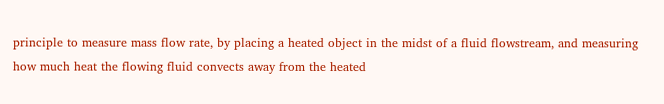principle to measure mass flow rate, by placing a heated object in the midst of a fluid flowstream, and measuring how much heat the flowing fluid convects away from the heated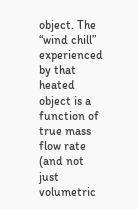object. The “wind chill” experienced by that heated object is a function of true mass flow rate (and not just volumetric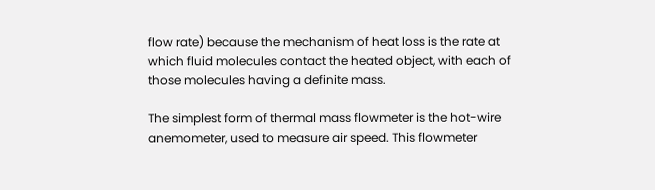flow rate) because the mechanism of heat loss is the rate at which fluid molecules contact the heated object, with each of those molecules having a definite mass.

The simplest form of thermal mass flowmeter is the hot-wire anemometer, used to measure air speed. This flowmeter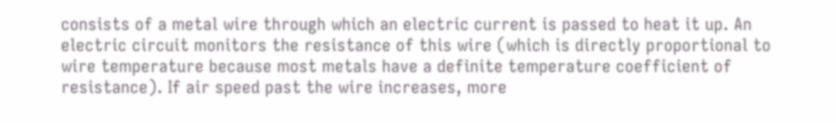consists of a metal wire through which an electric current is passed to heat it up. An electric circuit monitors the resistance of this wire (which is directly proportional to wire temperature because most metals have a definite temperature coefficient of resistance). If air speed past the wire increases, more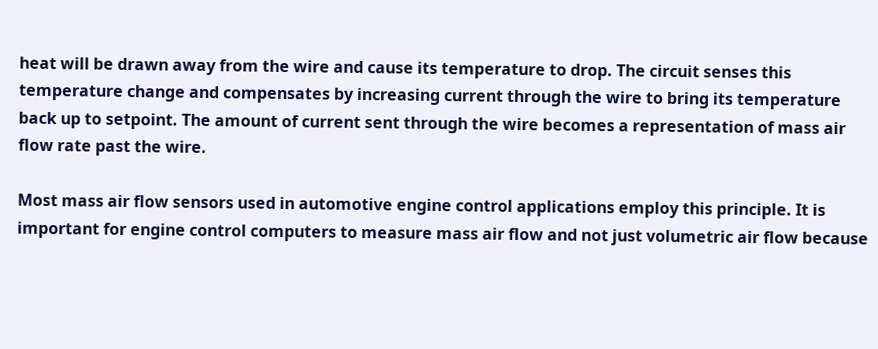heat will be drawn away from the wire and cause its temperature to drop. The circuit senses this temperature change and compensates by increasing current through the wire to bring its temperature back up to setpoint. The amount of current sent through the wire becomes a representation of mass air flow rate past the wire.

Most mass air flow sensors used in automotive engine control applications employ this principle. It is important for engine control computers to measure mass air flow and not just volumetric air flow because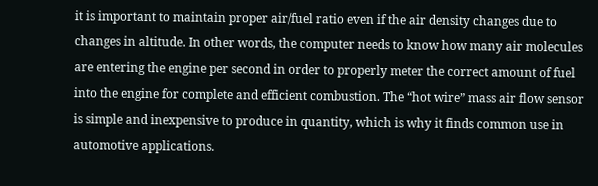it is important to maintain proper air/fuel ratio even if the air density changes due to changes in altitude. In other words, the computer needs to know how many air molecules are entering the engine per second in order to properly meter the correct amount of fuel into the engine for complete and efficient combustion. The “hot wire” mass air flow sensor is simple and inexpensive to produce in quantity, which is why it finds common use in automotive applications.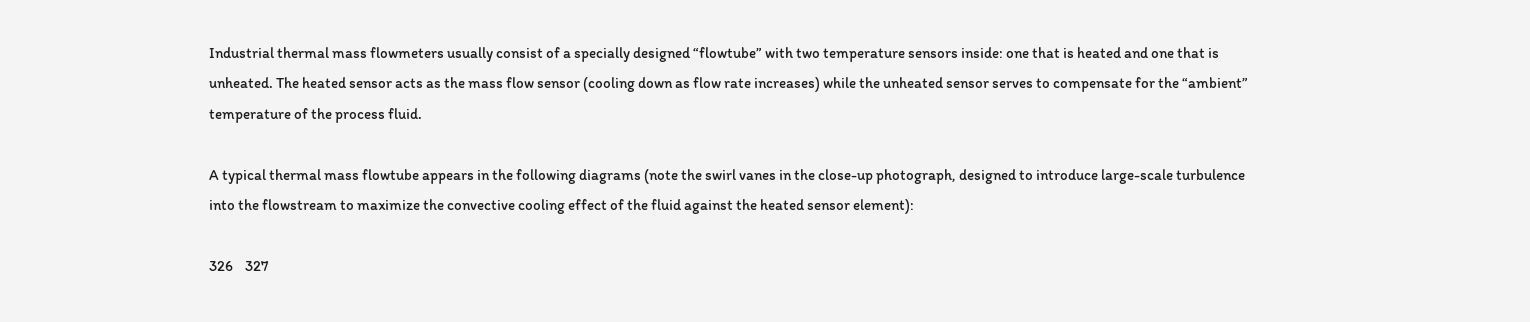Industrial thermal mass flowmeters usually consist of a specially designed “flowtube” with two temperature sensors inside: one that is heated and one that is unheated. The heated sensor acts as the mass flow sensor (cooling down as flow rate increases) while the unheated sensor serves to compensate for the “ambient” temperature of the process fluid.

A typical thermal mass flowtube appears in the following diagrams (note the swirl vanes in the close-up photograph, designed to introduce large-scale turbulence into the flowstream to maximize the convective cooling effect of the fluid against the heated sensor element):

326    327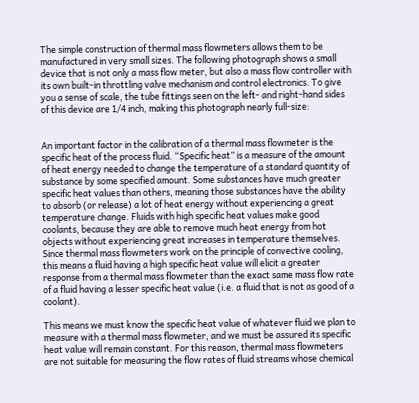The simple construction of thermal mass flowmeters allows them to be manufactured in very small sizes. The following photograph shows a small device that is not only a mass flow meter, but also a mass flow controller with its own built-in throttling valve mechanism and control electronics. To give you a sense of scale, the tube fittings seen on the left- and right-hand sides of this device are 1/4 inch, making this photograph nearly full-size:


An important factor in the calibration of a thermal mass flowmeter is the specific heat of the process fluid. “Specific heat” is a measure of the amount of heat energy needed to change the temperature of a standard quantity of substance by some specified amount. Some substances have much greater specific heat values than others, meaning those substances have the ability to absorb (or release) a lot of heat energy without experiencing a great temperature change. Fluids with high specific heat values make good coolants, because they are able to remove much heat energy from hot objects without experiencing great increases in temperature themselves. Since thermal mass flowmeters work on the principle of convective cooling, this means a fluid having a high specific heat value will elicit a greater response from a thermal mass flowmeter than the exact same mass flow rate of a fluid having a lesser specific heat value (i.e. a fluid that is not as good of a coolant).

This means we must know the specific heat value of whatever fluid we plan to measure with a thermal mass flowmeter, and we must be assured its specific heat value will remain constant. For this reason, thermal mass flowmeters are not suitable for measuring the flow rates of fluid streams whose chemical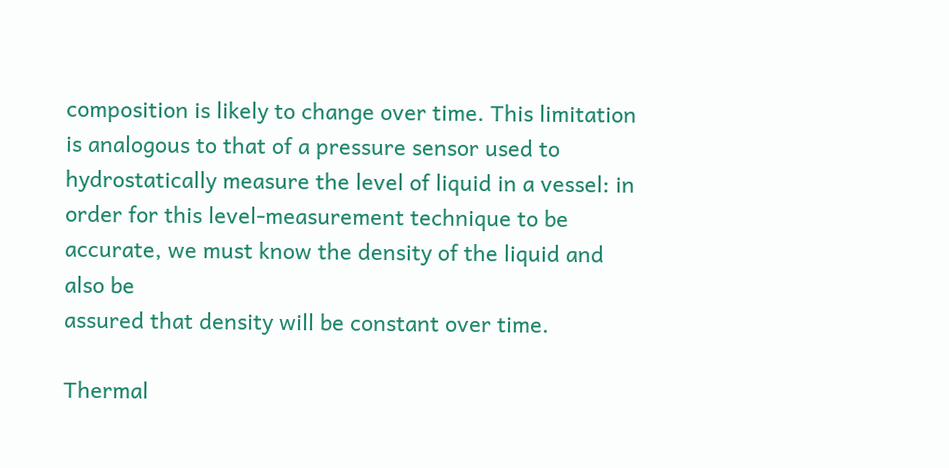composition is likely to change over time. This limitation is analogous to that of a pressure sensor used to hydrostatically measure the level of liquid in a vessel: in order for this level-measurement technique to be accurate, we must know the density of the liquid and also be
assured that density will be constant over time.

Thermal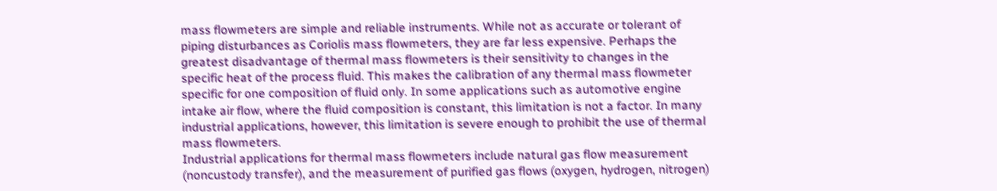mass flowmeters are simple and reliable instruments. While not as accurate or tolerant of piping disturbances as Coriolis mass flowmeters, they are far less expensive. Perhaps the greatest disadvantage of thermal mass flowmeters is their sensitivity to changes in the specific heat of the process fluid. This makes the calibration of any thermal mass flowmeter specific for one composition of fluid only. In some applications such as automotive engine intake air flow, where the fluid composition is constant, this limitation is not a factor. In many industrial applications, however, this limitation is severe enough to prohibit the use of thermal mass flowmeters.
Industrial applications for thermal mass flowmeters include natural gas flow measurement (noncustody transfer), and the measurement of purified gas flows (oxygen, hydrogen, nitrogen)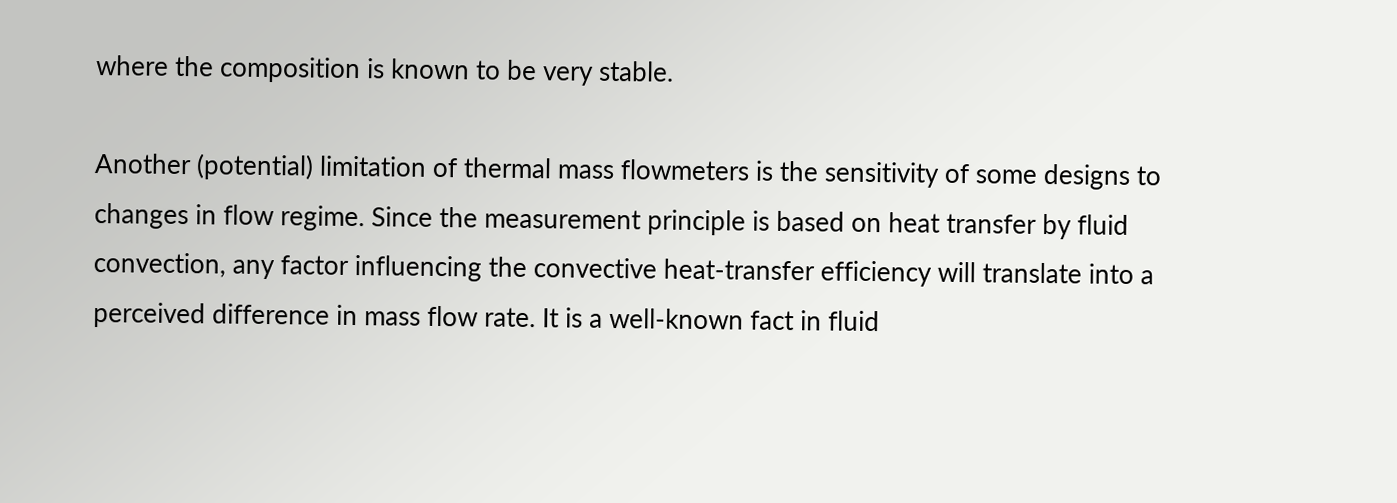where the composition is known to be very stable.

Another (potential) limitation of thermal mass flowmeters is the sensitivity of some designs to changes in flow regime. Since the measurement principle is based on heat transfer by fluid convection, any factor influencing the convective heat-transfer efficiency will translate into a perceived difference in mass flow rate. It is a well-known fact in fluid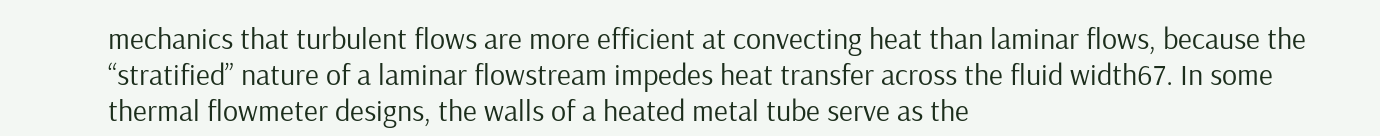mechanics that turbulent flows are more efficient at convecting heat than laminar flows, because the “stratified” nature of a laminar flowstream impedes heat transfer across the fluid width67. In some thermal flowmeter designs, the walls of a heated metal tube serve as the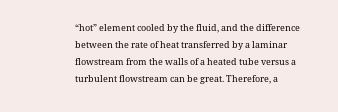“hot” element cooled by the fluid, and the difference between the rate of heat transferred by a laminar flowstream from the walls of a heated tube versus a turbulent flowstream can be great. Therefore, a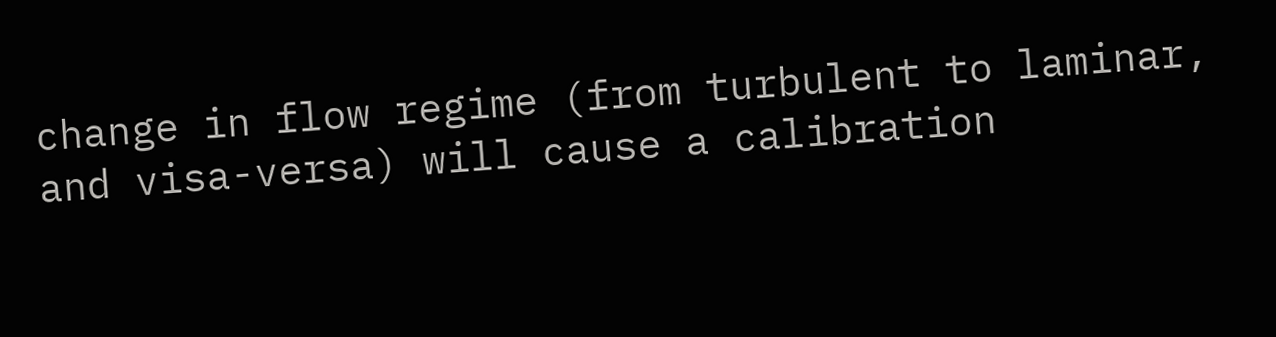change in flow regime (from turbulent to laminar, and visa-versa) will cause a calibration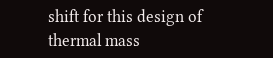shift for this design of thermal mass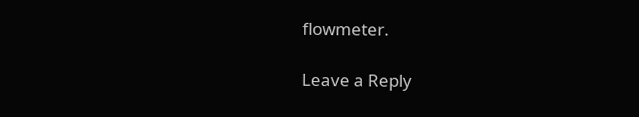flowmeter.

Leave a Reply